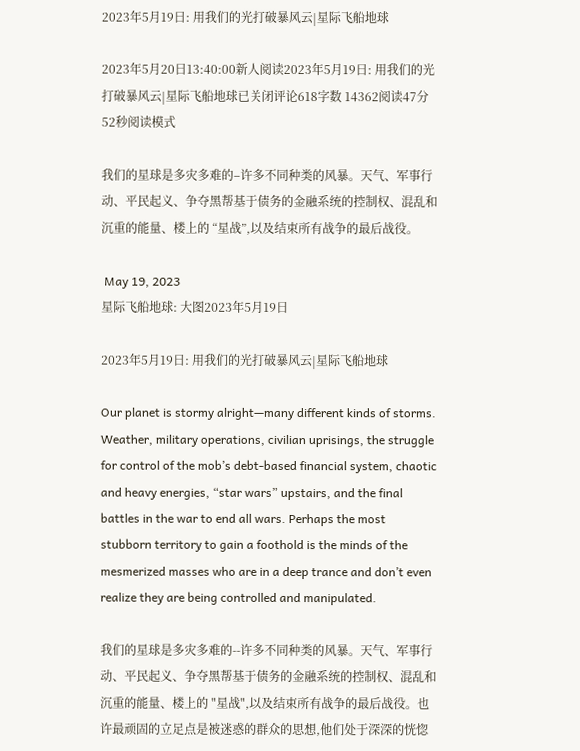2023年5月19日: 用我们的光打破暴风云|星际飞船地球

2023年5月20日13:40:00新人阅读2023年5月19日: 用我们的光打破暴风云|星际飞船地球已关闭评论618字数 14362阅读47分52秒阅读模式

我们的星球是多灾多难的–许多不同种类的风暴。天气、军事行动、平民起义、争夺黑帮基于债务的金融系统的控制权、混乱和沉重的能量、楼上的 “星战”,以及结束所有战争的最后战役。

 May 19, 2023
星际飞船地球: 大图2023年5月19日

2023年5月19日: 用我们的光打破暴风云|星际飞船地球

Our planet is stormy alright—many different kinds of storms. Weather, military operations, civilian uprisings, the struggle for control of the mob’s debt-based financial system, chaotic and heavy energies, “star wars” upstairs, and the final battles in the war to end all wars. Perhaps the most stubborn territory to gain a foothold is the minds of the mesmerized masses who are in a deep trance and don’t even realize they are being controlled and manipulated.

我们的星球是多灾多难的--许多不同种类的风暴。天气、军事行动、平民起义、争夺黑帮基于债务的金融系统的控制权、混乱和沉重的能量、楼上的 "星战",以及结束所有战争的最后战役。也许最顽固的立足点是被迷惑的群众的思想,他们处于深深的恍惚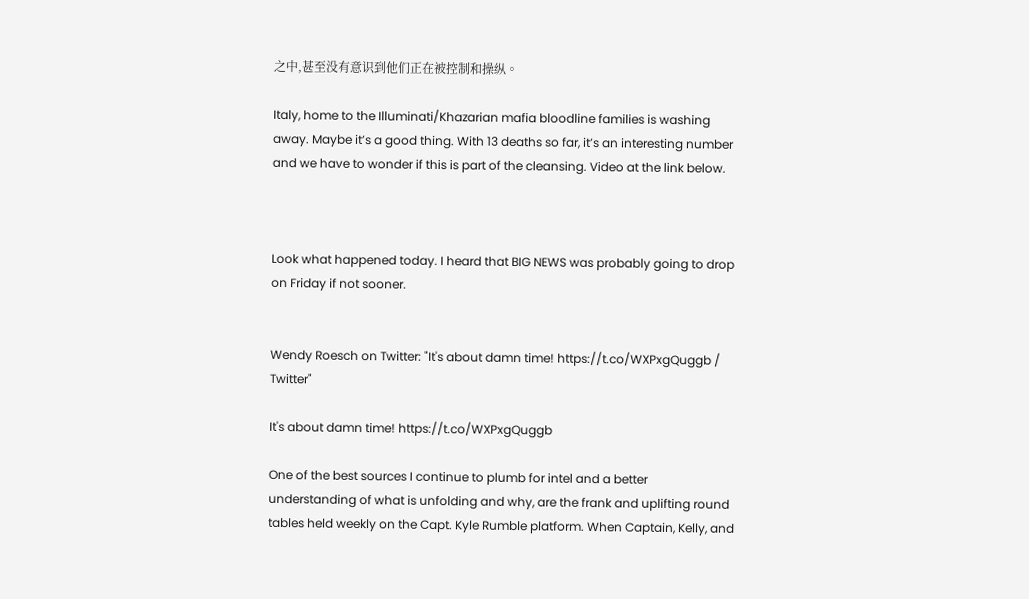之中,甚至没有意识到他们正在被控制和操纵。

Italy, home to the Illuminati/Khazarian mafia bloodline families is washing away. Maybe it’s a good thing. With 13 deaths so far, it’s an interesting number and we have to wonder if this is part of the cleansing. Video at the link below.



Look what happened today. I heard that BIG NEWS was probably going to drop on Friday if not sooner.


Wendy Roesch on Twitter: "It's about damn time! https://t.co/WXPxgQuggb / Twitter"

It's about damn time! https://t.co/WXPxgQuggb

One of the best sources I continue to plumb for intel and a better understanding of what is unfolding and why, are the frank and uplifting round tables held weekly on the Capt. Kyle Rumble platform. When Captain, Kelly, and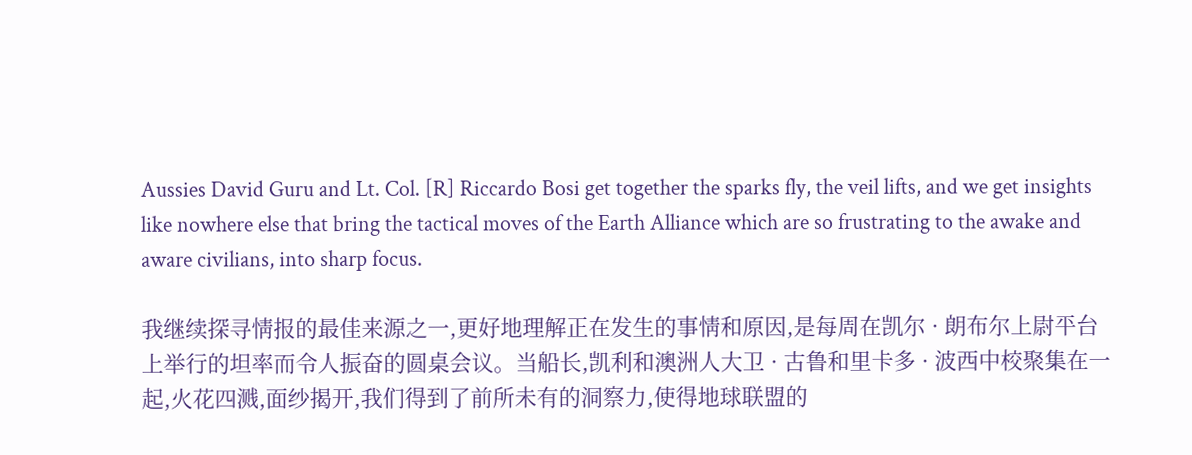Aussies David Guru and Lt. Col. [R] Riccardo Bosi get together the sparks fly, the veil lifts, and we get insights like nowhere else that bring the tactical moves of the Earth Alliance which are so frustrating to the awake and aware civilians, into sharp focus.

我继续探寻情报的最佳来源之一,更好地理解正在发生的事情和原因,是每周在凯尔 · 朗布尔上尉平台上举行的坦率而令人振奋的圆桌会议。当船长,凯利和澳洲人大卫 · 古鲁和里卡多 · 波西中校聚集在一起,火花四溅,面纱揭开,我们得到了前所未有的洞察力,使得地球联盟的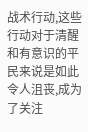战术行动,这些行动对于清醒和有意识的平民来说是如此令人沮丧,成为了关注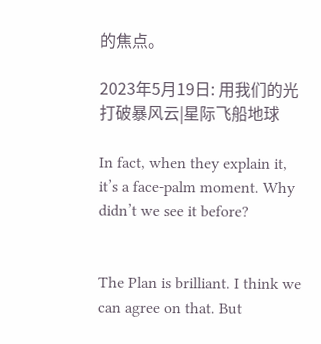的焦点。

2023年5月19日: 用我们的光打破暴风云|星际飞船地球

In fact, when they explain it, it’s a face-palm moment. Why didn’t we see it before?


The Plan is brilliant. I think we can agree on that. But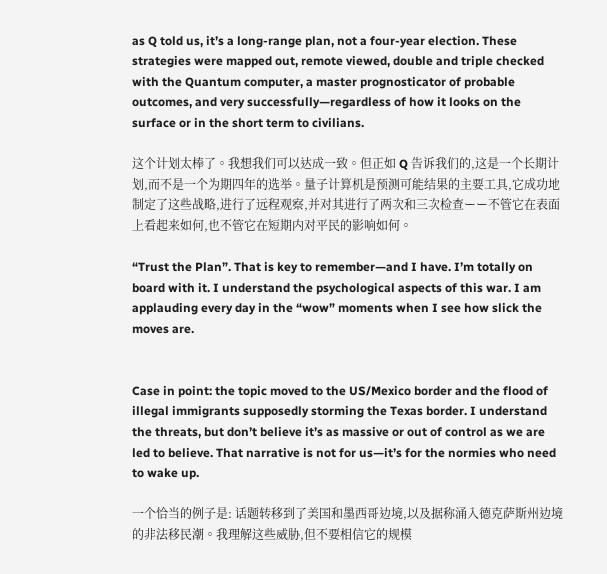as Q told us, it’s a long-range plan, not a four-year election. These strategies were mapped out, remote viewed, double and triple checked with the Quantum computer, a master prognosticator of probable outcomes, and very successfully—regardless of how it looks on the surface or in the short term to civilians.

这个计划太棒了。我想我们可以达成一致。但正如 Q 告诉我们的,这是一个长期计划,而不是一个为期四年的选举。量子计算机是预测可能结果的主要工具,它成功地制定了这些战略,进行了远程观察,并对其进行了两次和三次检查ーー不管它在表面上看起来如何,也不管它在短期内对平民的影响如何。

“Trust the Plan”. That is key to remember—and I have. I’m totally on board with it. I understand the psychological aspects of this war. I am applauding every day in the “wow” moments when I see how slick the moves are.


Case in point: the topic moved to the US/Mexico border and the flood of illegal immigrants supposedly storming the Texas border. I understand the threats, but don’t believe it’s as massive or out of control as we are led to believe. That narrative is not for us—it’s for the normies who need to wake up.

一个恰当的例子是: 话题转移到了美国和墨西哥边境,以及据称涌入德克萨斯州边境的非法移民潮。我理解这些威胁,但不要相信它的规模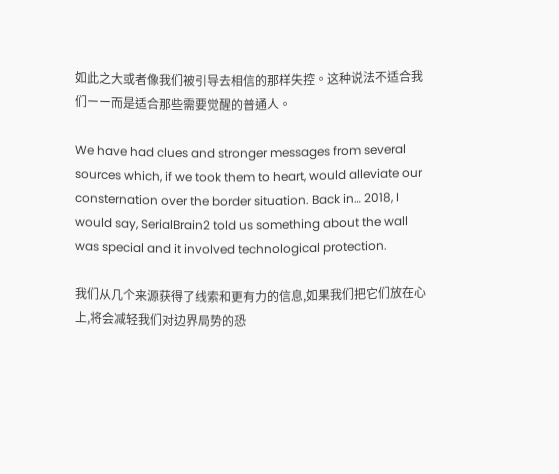如此之大或者像我们被引导去相信的那样失控。这种说法不适合我们ーー而是适合那些需要觉醒的普通人。

We have had clues and stronger messages from several sources which, if we took them to heart, would alleviate our consternation over the border situation. Back in… 2018, I would say, SerialBrain2 told us something about the wall was special and it involved technological protection.

我们从几个来源获得了线索和更有力的信息,如果我们把它们放在心上,将会减轻我们对边界局势的恐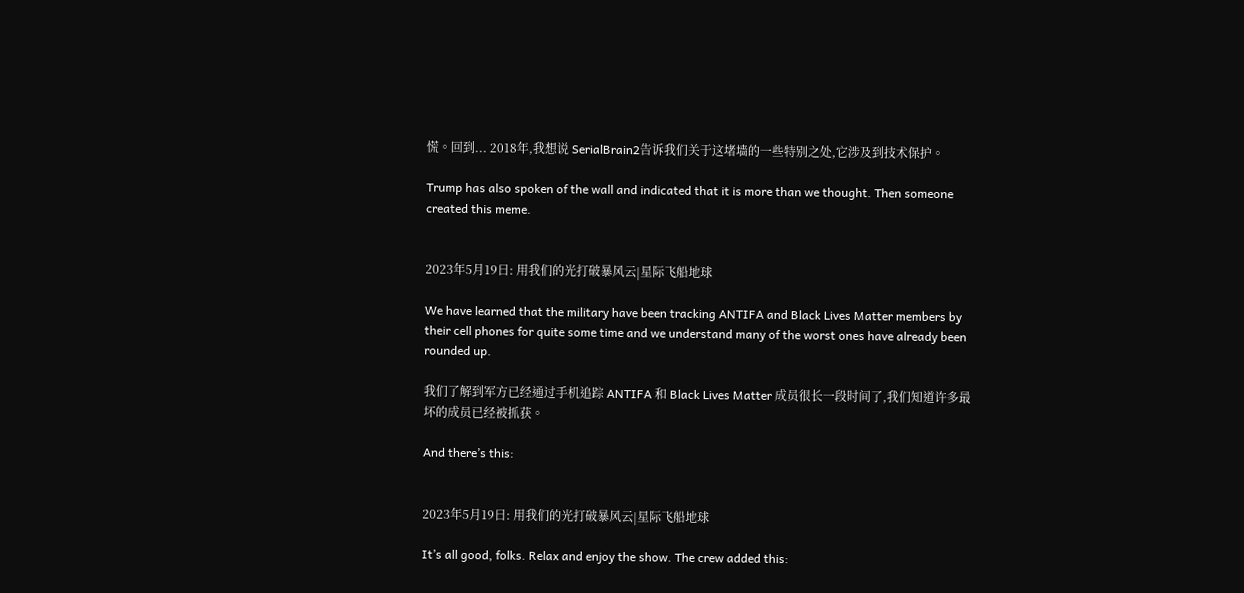慌。回到... 2018年,我想说 SerialBrain2告诉我们关于这堵墙的一些特别之处,它涉及到技术保护。

Trump has also spoken of the wall and indicated that it is more than we thought. Then someone created this meme.


2023年5月19日: 用我们的光打破暴风云|星际飞船地球

We have learned that the military have been tracking ANTIFA and Black Lives Matter members by their cell phones for quite some time and we understand many of the worst ones have already been rounded up.

我们了解到军方已经通过手机追踪 ANTIFA 和 Black Lives Matter 成员很长一段时间了,我们知道许多最坏的成员已经被抓获。

And there’s this:


2023年5月19日: 用我们的光打破暴风云|星际飞船地球

It’s all good, folks. Relax and enjoy the show. The crew added this: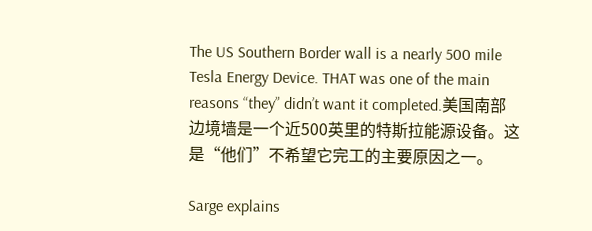The US Southern Border wall is a nearly 500 mile Tesla Energy Device. THAT was one of the main reasons “they” didn’t want it completed.美国南部边境墙是一个近500英里的特斯拉能源设备。这是“他们”不希望它完工的主要原因之一。

Sarge explains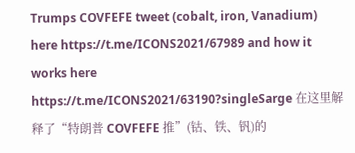Trumps COVFEFE tweet (cobalt, iron, Vanadium) here https://t.me/ICONS2021/67989 and how it works here https://t.me/ICONS2021/63190?singleSarge 在这里解释了“特朗普 COVFEFE 推”(钴、铁、钒)的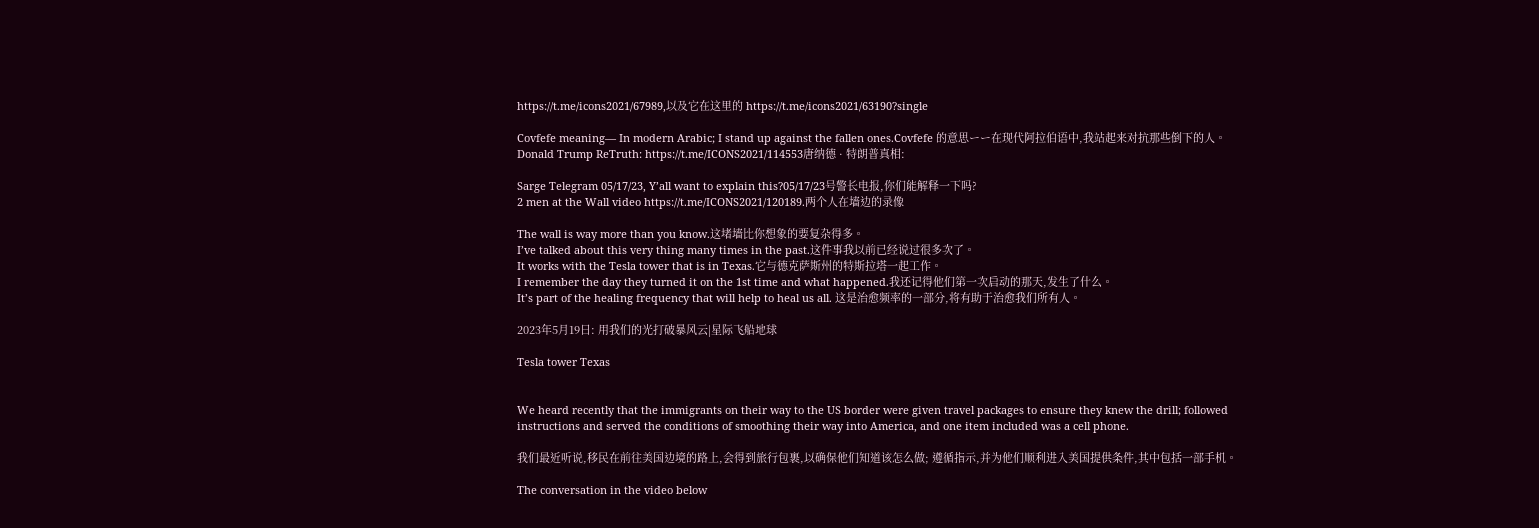https://t.me/icons2021/67989,以及它在这里的 https://t.me/icons2021/63190?single

Covfefe meaning— In modern Arabic; I stand up against the fallen ones.Covfefe 的意思ーー在现代阿拉伯语中,我站起来对抗那些倒下的人。
Donald Trump ReTruth: https://t.me/ICONS2021/114553唐纳德 · 特朗普真相:

Sarge Telegram 05/17/23, Y’all want to explain this?05/17/23号警长电报,你们能解释一下吗?
2 men at the Wall video https://t.me/ICONS2021/120189.两个人在墙边的录像

The wall is way more than you know.这堵墙比你想象的要复杂得多。
I’ve talked about this very thing many times in the past.这件事我以前已经说过很多次了。
It works with the Tesla tower that is in Texas.它与德克萨斯州的特斯拉塔一起工作。
I remember the day they turned it on the 1st time and what happened.我还记得他们第一次启动的那天,发生了什么。
It’s part of the healing frequency that will help to heal us all. 这是治愈频率的一部分,将有助于治愈我们所有人。

2023年5月19日: 用我们的光打破暴风云|星际飞船地球

Tesla tower Texas


We heard recently that the immigrants on their way to the US border were given travel packages to ensure they knew the drill; followed instructions and served the conditions of smoothing their way into America, and one item included was a cell phone.

我们最近听说,移民在前往美国边境的路上,会得到旅行包裹,以确保他们知道该怎么做; 遵循指示,并为他们顺利进入美国提供条件,其中包括一部手机。

The conversation in the video below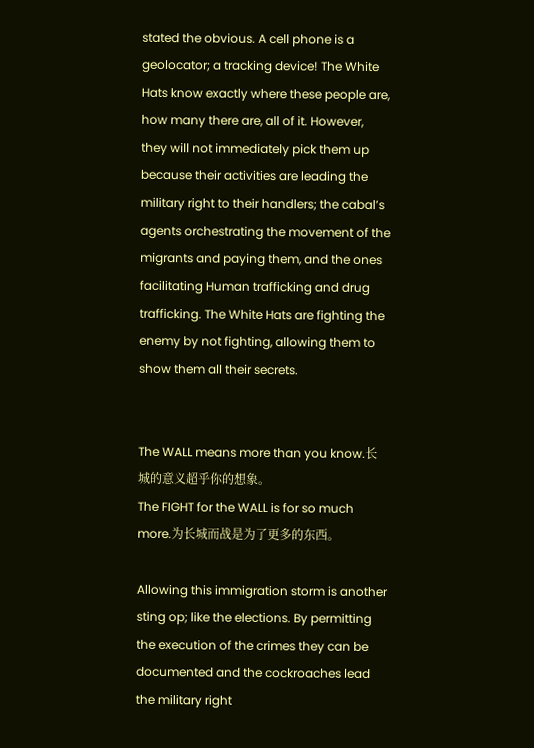stated the obvious. A cell phone is a geolocator; a tracking device! The White Hats know exactly where these people are, how many there are, all of it. However, they will not immediately pick them up because their activities are leading the military right to their handlers; the cabal’s agents orchestrating the movement of the migrants and paying them, and the ones facilitating Human trafficking and drug trafficking. The White Hats are fighting the enemy by not fighting, allowing them to show them all their secrets.


The WALL means more than you know.长城的意义超乎你的想象。
The FIGHT for the WALL is for so much more.为长城而战是为了更多的东西。

Allowing this immigration storm is another sting op; like the elections. By permitting the execution of the crimes they can be documented and the cockroaches lead the military right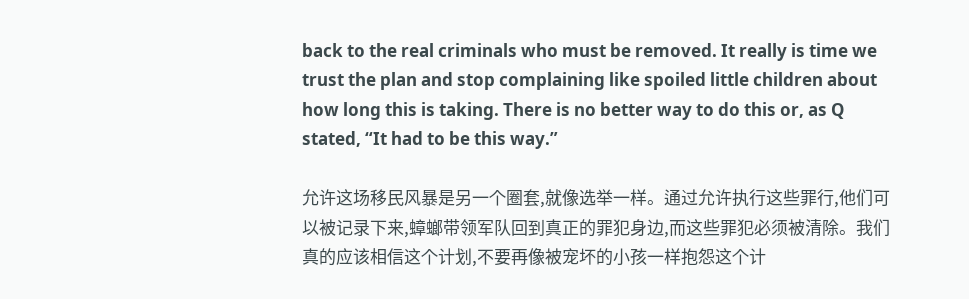back to the real criminals who must be removed. It really is time we trust the plan and stop complaining like spoiled little children about how long this is taking. There is no better way to do this or, as Q stated, “It had to be this way.”

允许这场移民风暴是另一个圈套,就像选举一样。通过允许执行这些罪行,他们可以被记录下来,蟑螂带领军队回到真正的罪犯身边,而这些罪犯必须被清除。我们真的应该相信这个计划,不要再像被宠坏的小孩一样抱怨这个计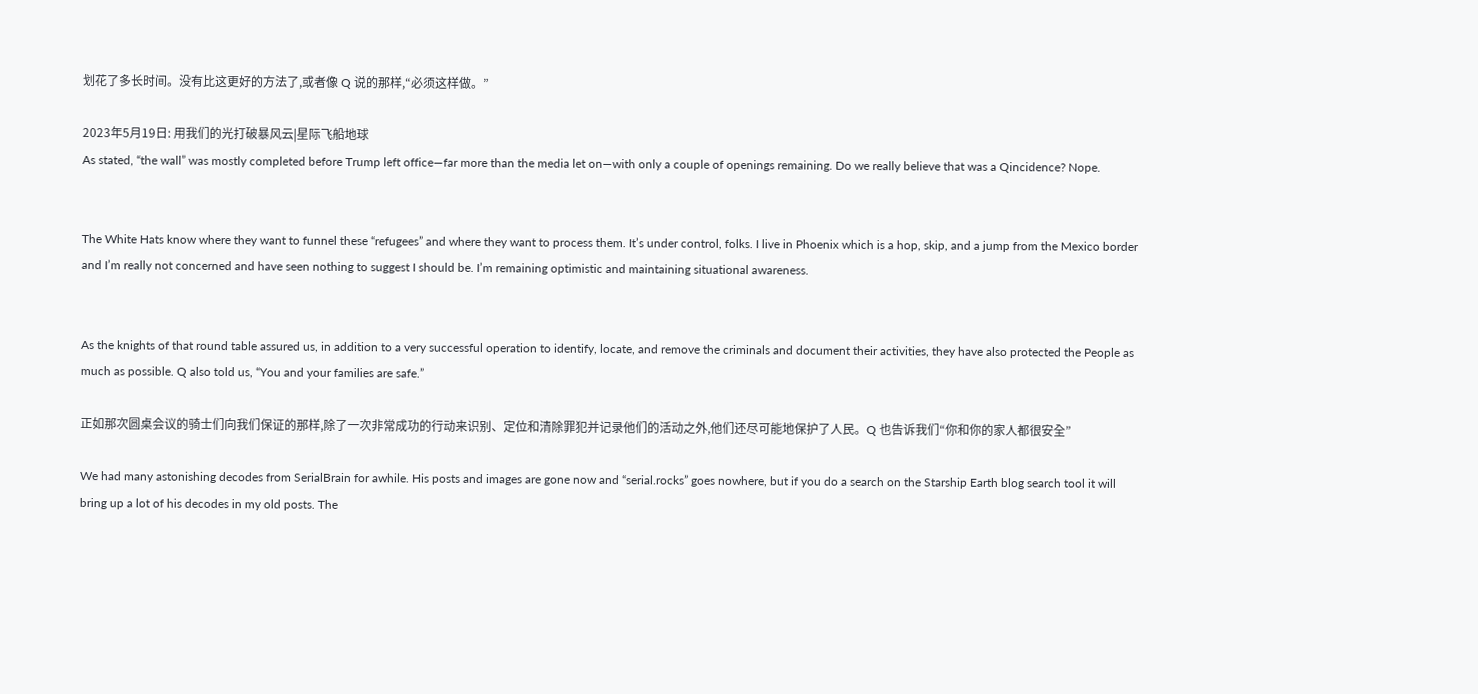划花了多长时间。没有比这更好的方法了,或者像 Q 说的那样,“必须这样做。”

2023年5月19日: 用我们的光打破暴风云|星际飞船地球
As stated, “the wall” was mostly completed before Trump left office—far more than the media let on—with only a couple of openings remaining. Do we really believe that was a Qincidence? Nope.


The White Hats know where they want to funnel these “refugees” and where they want to process them. It’s under control, folks. I live in Phoenix which is a hop, skip, and a jump from the Mexico border and I’m really not concerned and have seen nothing to suggest I should be. I’m remaining optimistic and maintaining situational awareness.


As the knights of that round table assured us, in addition to a very successful operation to identify, locate, and remove the criminals and document their activities, they have also protected the People as much as possible. Q also told us, “You and your families are safe.”

正如那次圆桌会议的骑士们向我们保证的那样,除了一次非常成功的行动来识别、定位和清除罪犯并记录他们的活动之外,他们还尽可能地保护了人民。Q 也告诉我们“你和你的家人都很安全”

We had many astonishing decodes from SerialBrain for awhile. His posts and images are gone now and “serial.rocks” goes nowhere, but if you do a search on the Starship Earth blog search tool it will bring up a lot of his decodes in my old posts. The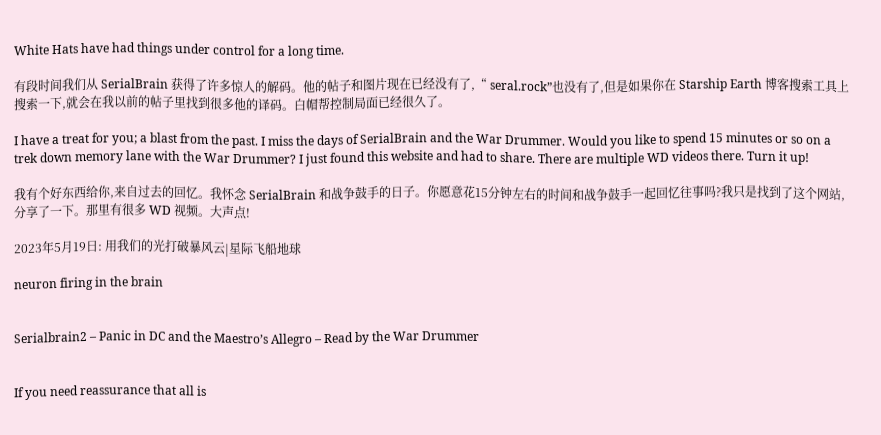White Hats have had things under control for a long time.

有段时间我们从 SerialBrain 获得了许多惊人的解码。他的帖子和图片现在已经没有了,“ seral.rock”也没有了,但是如果你在 Starship Earth 博客搜索工具上搜索一下,就会在我以前的帖子里找到很多他的译码。白帽帮控制局面已经很久了。

I have a treat for you; a blast from the past. I miss the days of SerialBrain and the War Drummer. Would you like to spend 15 minutes or so on a trek down memory lane with the War Drummer? I just found this website and had to share. There are multiple WD videos there. Turn it up!

我有个好东西给你,来自过去的回忆。我怀念 SerialBrain 和战争鼓手的日子。你愿意花15分钟左右的时间和战争鼓手一起回忆往事吗?我只是找到了这个网站,分享了一下。那里有很多 WD 视频。大声点!

2023年5月19日: 用我们的光打破暴风云|星际飞船地球

neuron firing in the brain


Serialbrain2 – Panic in DC and the Maestro’s Allegro – Read by the War Drummer


If you need reassurance that all is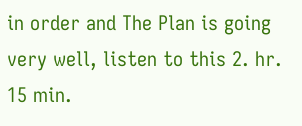in order and The Plan is going very well, listen to this 2. hr. 15 min.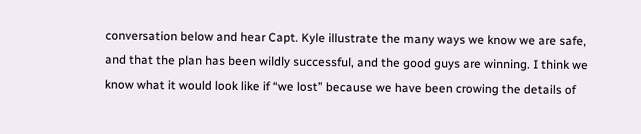conversation below and hear Capt. Kyle illustrate the many ways we know we are safe, and that the plan has been wildly successful, and the good guys are winning. I think we know what it would look like if “we lost” because we have been crowing the details of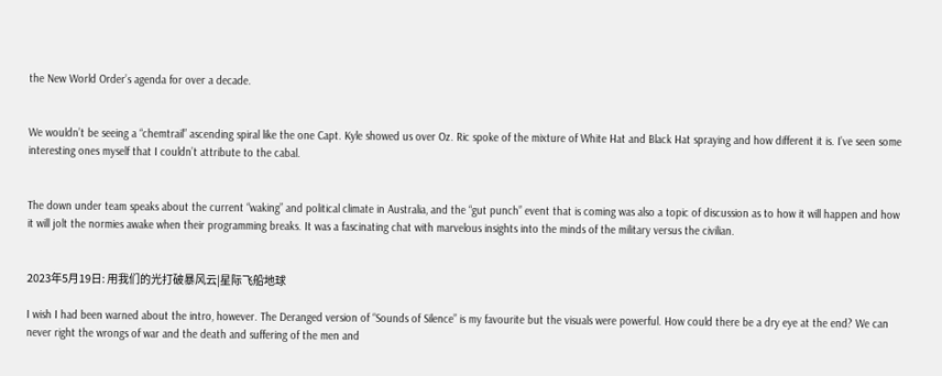the New World Order’s agenda for over a decade.


We wouldn’t be seeing a “chemtrail” ascending spiral like the one Capt. Kyle showed us over Oz. Ric spoke of the mixture of White Hat and Black Hat spraying and how different it is. I’ve seen some interesting ones myself that I couldn’t attribute to the cabal.


The down under team speaks about the current “waking” and political climate in Australia, and the “gut punch” event that is coming was also a topic of discussion as to how it will happen and how it will jolt the normies awake when their programming breaks. It was a fascinating chat with marvelous insights into the minds of the military versus the civilian.


2023年5月19日: 用我们的光打破暴风云|星际飞船地球

I wish I had been warned about the intro, however. The Deranged version of “Sounds of Silence” is my favourite but the visuals were powerful. How could there be a dry eye at the end? We can never right the wrongs of war and the death and suffering of the men and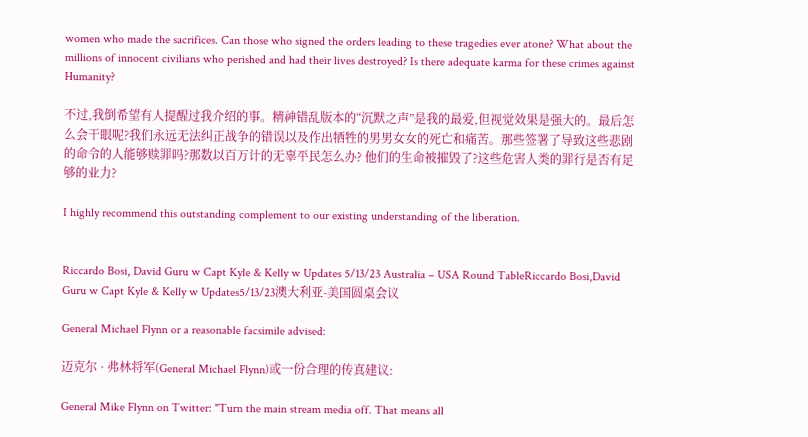women who made the sacrifices. Can those who signed the orders leading to these tragedies ever atone? What about the millions of innocent civilians who perished and had their lives destroyed? Is there adequate karma for these crimes against Humanity?

不过,我倒希望有人提醒过我介绍的事。精神错乱版本的“沉默之声”是我的最爱,但视觉效果是强大的。最后怎么会干眼呢?我们永远无法纠正战争的错误以及作出牺牲的男男女女的死亡和痛苦。那些签署了导致这些悲剧的命令的人能够赎罪吗?那数以百万计的无辜平民怎么办? 他们的生命被摧毁了?这些危害人类的罪行是否有足够的业力?

I highly recommend this outstanding complement to our existing understanding of the liberation.


Riccardo Bosi, David Guru w Capt Kyle & Kelly w Updates 5/13/23 Australia – USA Round TableRiccardo Bosi,David Guru w Capt Kyle & Kelly w Updates5/13/23澳大利亚-美国圆桌会议

General Michael Flynn or a reasonable facsimile advised:

迈克尔 · 弗林将军(General Michael Flynn)或一份合理的传真建议:

General Mike Flynn on Twitter: "Turn the main stream media off. That means all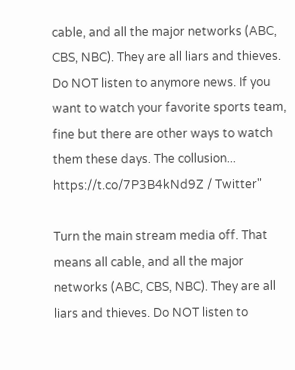cable, and all the major networks (ABC, CBS, NBC). They are all liars and thieves. Do NOT listen to anymore news. If you want to watch your favorite sports team, fine but there are other ways to watch them these days. The collusion... https://t.co/7P3B4kNd9Z / Twitter"

Turn the main stream media off. That means all cable, and all the major networks (ABC, CBS, NBC). They are all liars and thieves. Do NOT listen to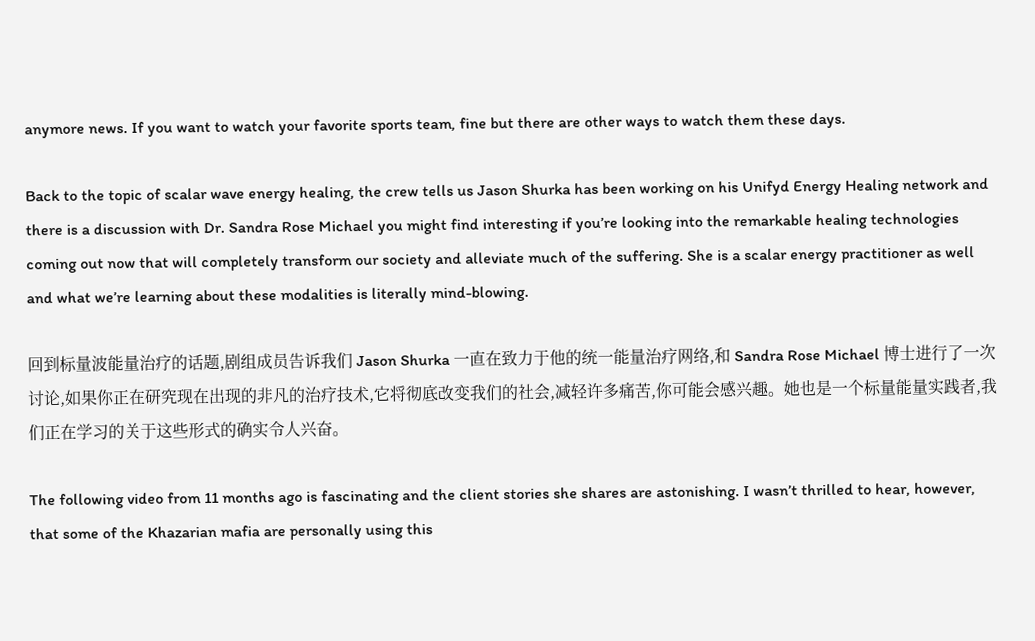anymore news. If you want to watch your favorite sports team, fine but there are other ways to watch them these days.

Back to the topic of scalar wave energy healing, the crew tells us Jason Shurka has been working on his Unifyd Energy Healing network and there is a discussion with Dr. Sandra Rose Michael you might find interesting if you’re looking into the remarkable healing technologies coming out now that will completely transform our society and alleviate much of the suffering. She is a scalar energy practitioner as well and what we’re learning about these modalities is literally mind-blowing.

回到标量波能量治疗的话题,剧组成员告诉我们 Jason Shurka 一直在致力于他的统一能量治疗网络,和 Sandra Rose Michael 博士进行了一次讨论,如果你正在研究现在出现的非凡的治疗技术,它将彻底改变我们的社会,减轻许多痛苦,你可能会感兴趣。她也是一个标量能量实践者,我们正在学习的关于这些形式的确实令人兴奋。

The following video from 11 months ago is fascinating and the client stories she shares are astonishing. I wasn’t thrilled to hear, however, that some of the Khazarian mafia are personally using this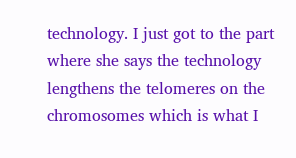technology. I just got to the part where she says the technology lengthens the telomeres on the chromosomes which is what I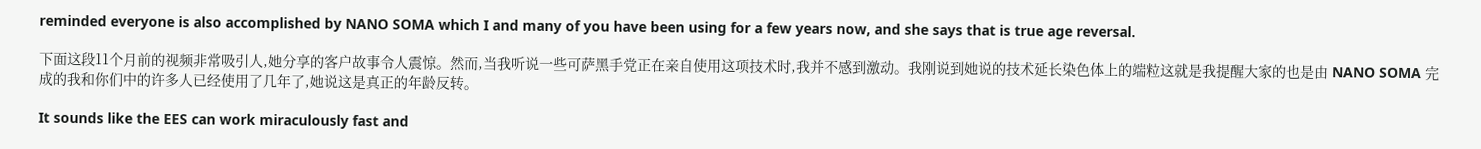reminded everyone is also accomplished by NANO SOMA which I and many of you have been using for a few years now, and she says that is true age reversal.

下面这段11个月前的视频非常吸引人,她分享的客户故事令人震惊。然而,当我听说一些可萨黑手党正在亲自使用这项技术时,我并不感到激动。我刚说到她说的技术延长染色体上的端粒这就是我提醒大家的也是由 NANO SOMA 完成的我和你们中的许多人已经使用了几年了,她说这是真正的年龄反转。

It sounds like the EES can work miraculously fast and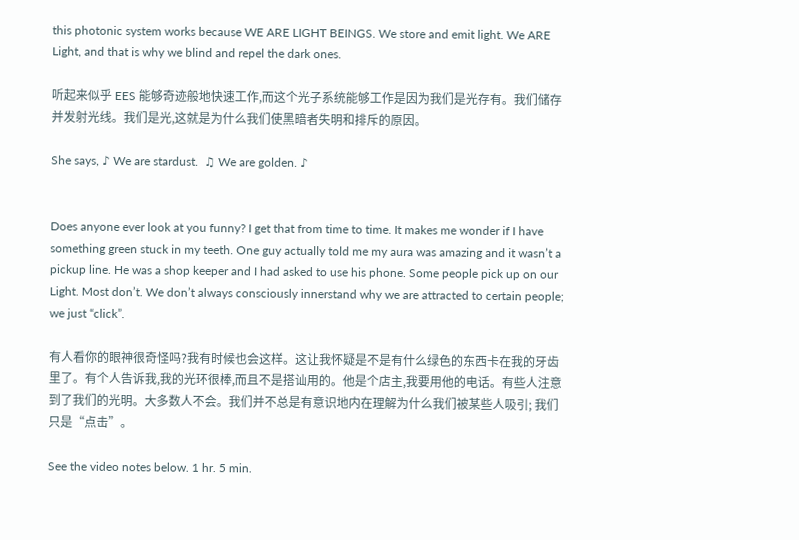this photonic system works because WE ARE LIGHT BEINGS. We store and emit light. We ARE Light, and that is why we blind and repel the dark ones.

听起来似乎 EES 能够奇迹般地快速工作,而这个光子系统能够工作是因为我们是光存有。我们储存并发射光线。我们是光,这就是为什么我们使黑暗者失明和排斥的原因。

She says, ♪ We are stardust.  ♫ We are golden. ♪


Does anyone ever look at you funny? I get that from time to time. It makes me wonder if I have something green stuck in my teeth. One guy actually told me my aura was amazing and it wasn’t a pickup line. He was a shop keeper and I had asked to use his phone. Some people pick up on our Light. Most don’t. We don’t always consciously innerstand why we are attracted to certain people; we just “click”.

有人看你的眼神很奇怪吗?我有时候也会这样。这让我怀疑是不是有什么绿色的东西卡在我的牙齿里了。有个人告诉我,我的光环很棒,而且不是搭讪用的。他是个店主,我要用他的电话。有些人注意到了我们的光明。大多数人不会。我们并不总是有意识地内在理解为什么我们被某些人吸引; 我们只是“点击”。

See the video notes below. 1 hr. 5 min.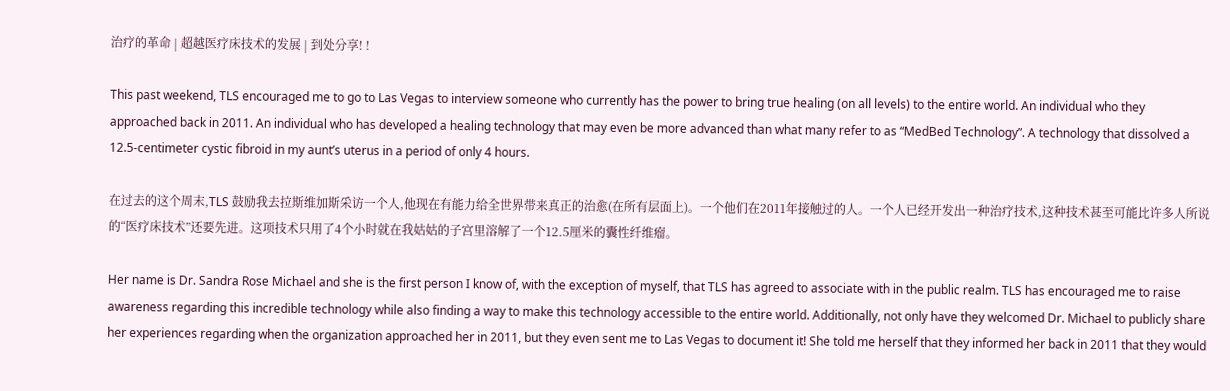治疗的革命 | 超越医疗床技术的发展 | 到处分享! !

This past weekend, TLS encouraged me to go to Las Vegas to interview someone who currently has the power to bring true healing (on all levels) to the entire world. An individual who they approached back in 2011. An individual who has developed a healing technology that may even be more advanced than what many refer to as “MedBed Technology”. A technology that dissolved a 12.5-centimeter cystic fibroid in my aunt’s uterus in a period of only 4 hours.

在过去的这个周末,TLS 鼓励我去拉斯维加斯采访一个人,他现在有能力给全世界带来真正的治愈(在所有层面上)。一个他们在2011年接触过的人。一个人已经开发出一种治疗技术,这种技术甚至可能比许多人所说的“医疗床技术”还要先进。这项技术只用了4个小时就在我姑姑的子宫里溶解了一个12.5厘米的囊性纤维瘤。

Her name is Dr. Sandra Rose Michael and she is the first person I know of, with the exception of myself, that TLS has agreed to associate with in the public realm. TLS has encouraged me to raise awareness regarding this incredible technology while also finding a way to make this technology accessible to the entire world. Additionally, not only have they welcomed Dr. Michael to publicly share her experiences regarding when the organization approached her in 2011, but they even sent me to Las Vegas to document it! She told me herself that they informed her back in 2011 that they would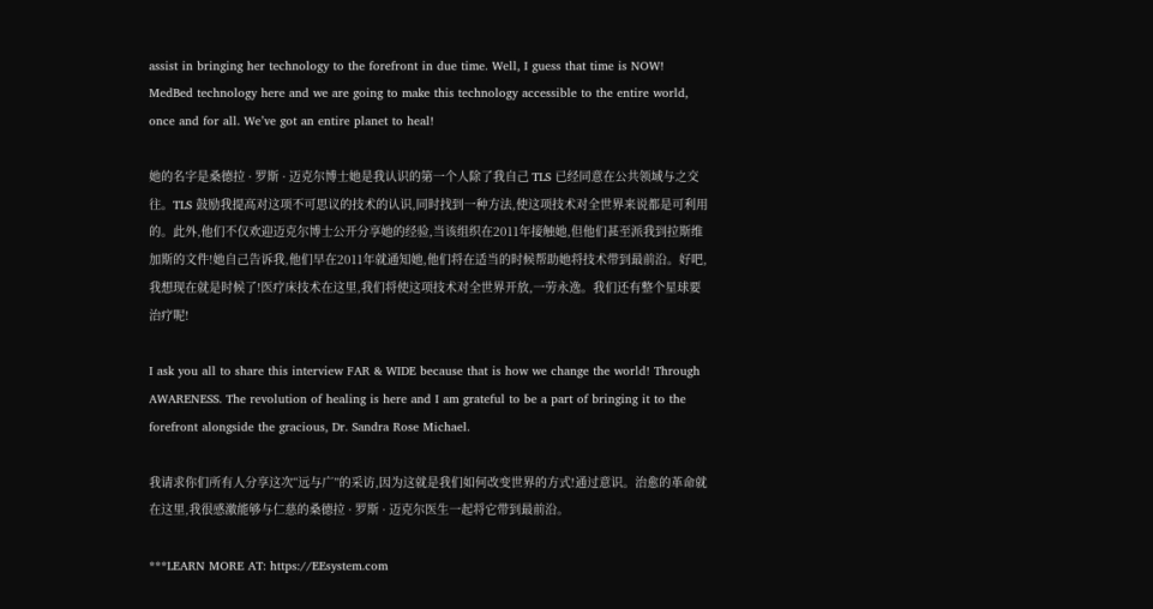assist in bringing her technology to the forefront in due time. Well, I guess that time is NOW! MedBed technology here and we are going to make this technology accessible to the entire world, once and for all. We’ve got an entire planet to heal!

她的名字是桑德拉 · 罗斯 · 迈克尔博士她是我认识的第一个人除了我自己 TLS 已经同意在公共领域与之交往。TLS 鼓励我提高对这项不可思议的技术的认识,同时找到一种方法,使这项技术对全世界来说都是可利用的。此外,他们不仅欢迎迈克尔博士公开分享她的经验,当该组织在2011年接触她,但他们甚至派我到拉斯维加斯的文件!她自己告诉我,他们早在2011年就通知她,他们将在适当的时候帮助她将技术带到最前沿。好吧,我想现在就是时候了!医疗床技术在这里,我们将使这项技术对全世界开放,一劳永逸。我们还有整个星球要治疗呢!

I ask you all to share this interview FAR & WIDE because that is how we change the world! Through AWARENESS. The revolution of healing is here and I am grateful to be a part of bringing it to the forefront alongside the gracious, Dr. Sandra Rose Michael.

我请求你们所有人分享这次“远与广”的采访,因为这就是我们如何改变世界的方式!通过意识。治愈的革命就在这里,我很感激能够与仁慈的桑德拉 · 罗斯 · 迈克尔医生一起将它带到最前沿。

***LEARN MORE AT: https://EEsystem.com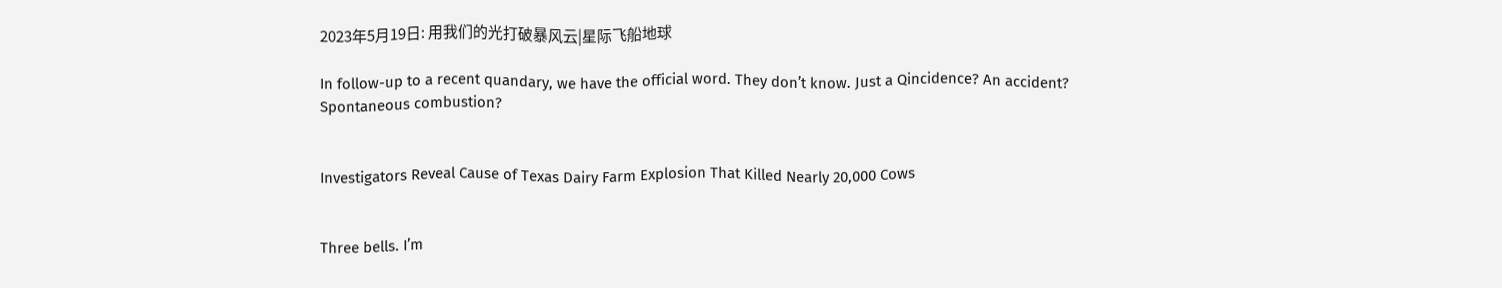2023年5月19日: 用我们的光打破暴风云|星际飞船地球

In follow-up to a recent quandary, we have the official word. They don’t know. Just a Qincidence? An accident? Spontaneous combustion?


Investigators Reveal Cause of Texas Dairy Farm Explosion That Killed Nearly 20,000 Cows


Three bells. I’m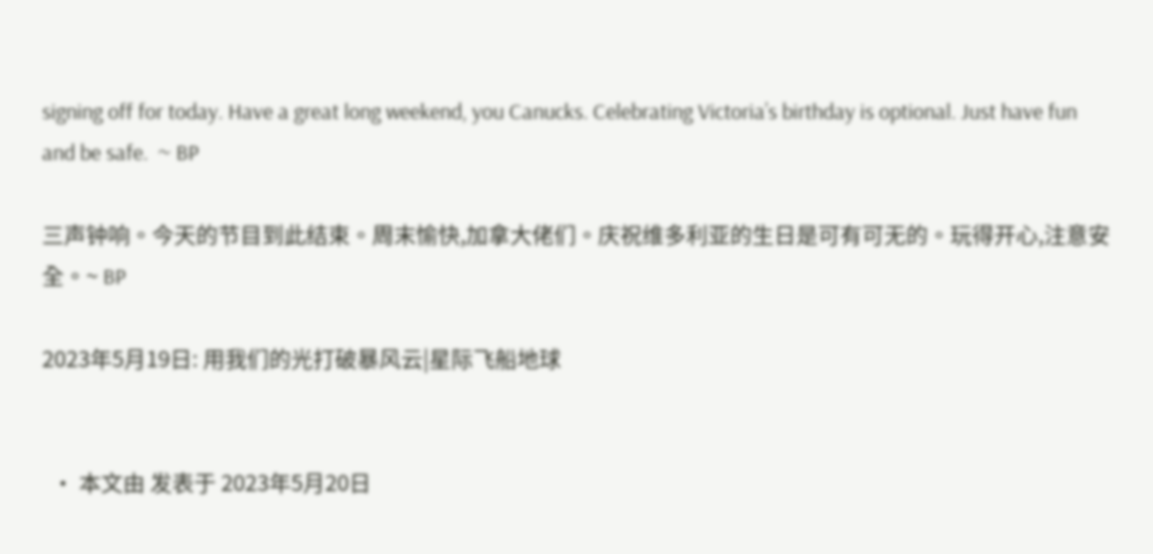signing off for today. Have a great long weekend, you Canucks. Celebrating Victoria’s birthday is optional. Just have fun and be safe.  ~ BP

三声钟响。今天的节目到此结束。周末愉快,加拿大佬们。庆祝维多利亚的生日是可有可无的。玩得开心,注意安全。~ BP

2023年5月19日: 用我们的光打破暴风云|星际飞船地球


  • 本文由 发表于 2023年5月20日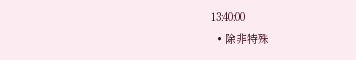13:40:00
  • 除非特殊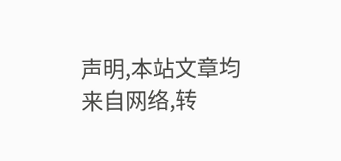声明,本站文章均来自网络,转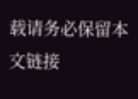载请务必保留本文链接